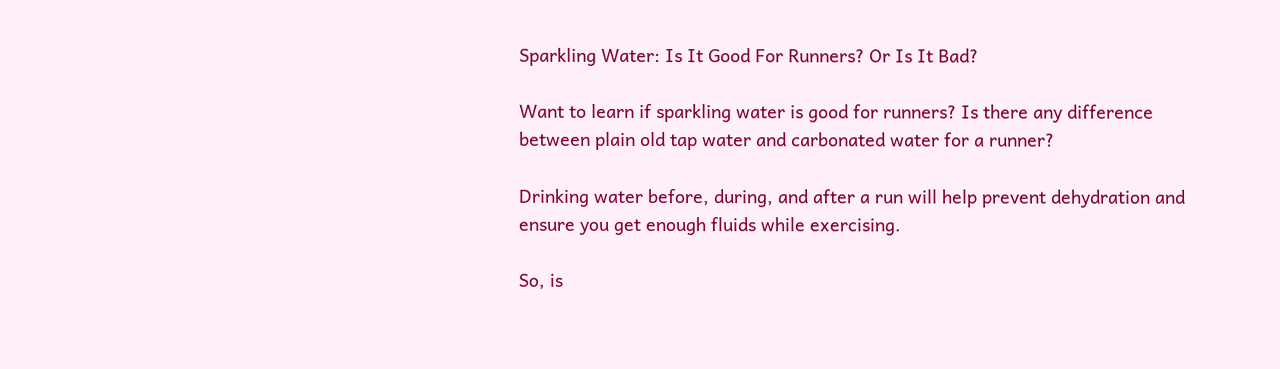Sparkling Water: Is It Good For Runners? Or Is It Bad?

Want to learn if sparkling water is good for runners? Is there any difference between plain old tap water and carbonated water for a runner?

Drinking water before, during, and after a run will help prevent dehydration and ensure you get enough fluids while exercising.

So, is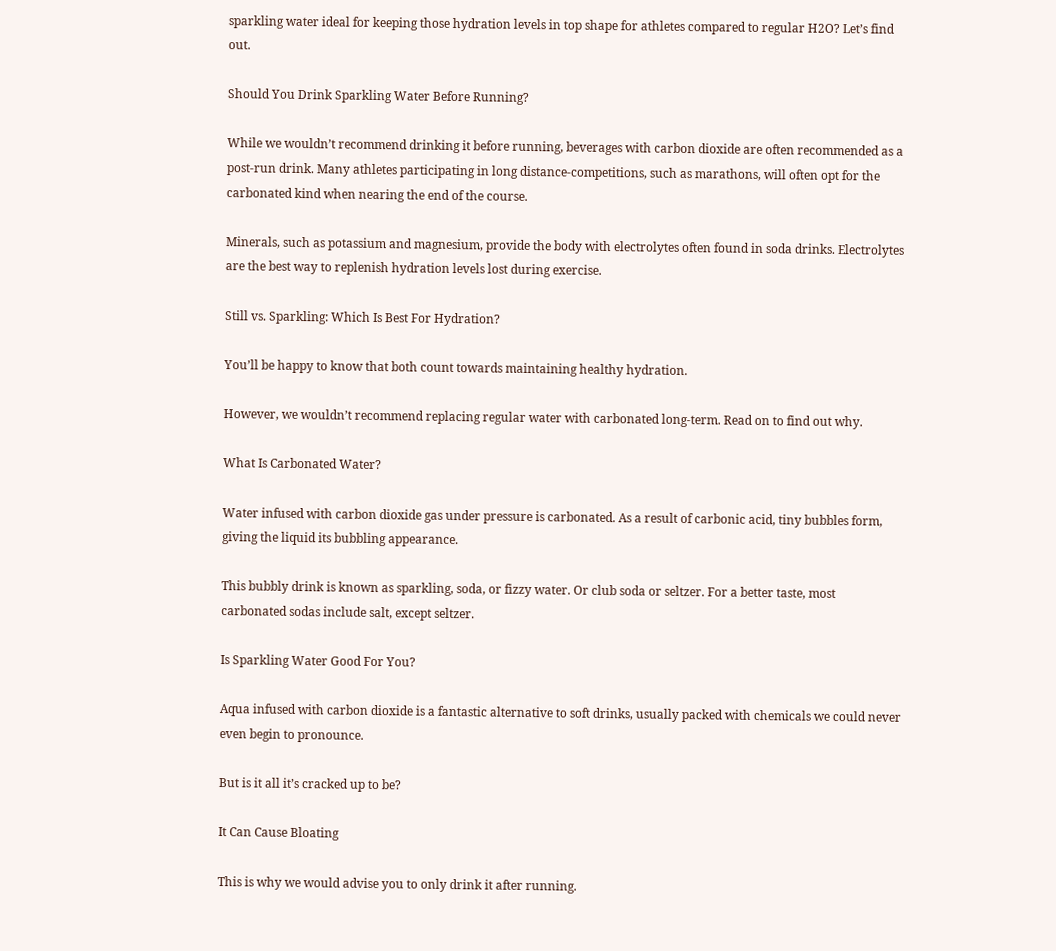sparkling water ideal for keeping those hydration levels in top shape for athletes compared to regular H2O? Let’s find out.

Should You Drink Sparkling Water Before Running?

While we wouldn’t recommend drinking it before running, beverages with carbon dioxide are often recommended as a post-run drink. Many athletes participating in long distance-competitions, such as marathons, will often opt for the carbonated kind when nearing the end of the course.

Minerals, such as potassium and magnesium, provide the body with electrolytes often found in soda drinks. Electrolytes are the best way to replenish hydration levels lost during exercise.

Still vs. Sparkling: Which Is Best For Hydration?

You’ll be happy to know that both count towards maintaining healthy hydration.

However, we wouldn’t recommend replacing regular water with carbonated long-term. Read on to find out why.

What Is Carbonated Water?

Water infused with carbon dioxide gas under pressure is carbonated. As a result of carbonic acid, tiny bubbles form, giving the liquid its bubbling appearance.

This bubbly drink is known as sparkling, soda, or fizzy water. Or club soda or seltzer. For a better taste, most carbonated sodas include salt, except seltzer.

Is Sparkling Water Good For You?

Aqua infused with carbon dioxide is a fantastic alternative to soft drinks, usually packed with chemicals we could never even begin to pronounce.

But is it all it’s cracked up to be?

It Can Cause Bloating

This is why we would advise you to only drink it after running.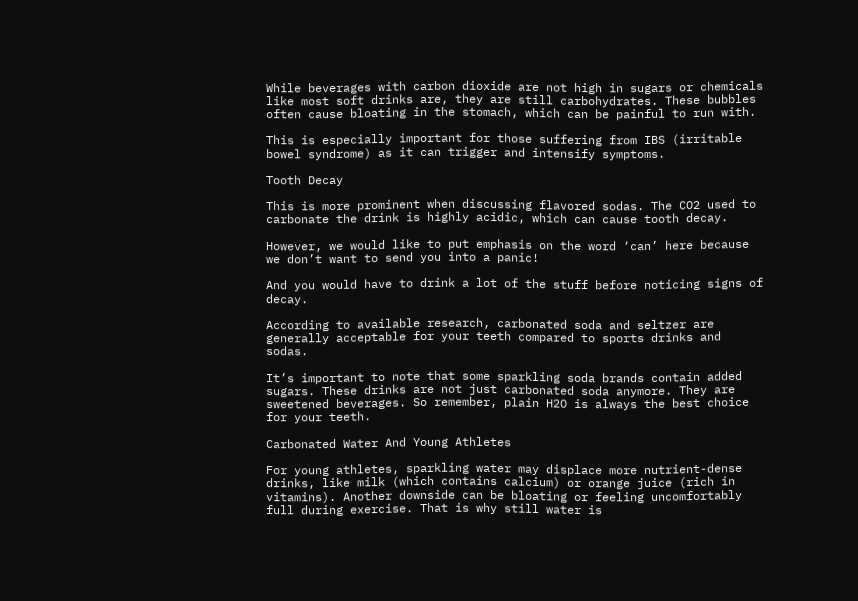While beverages with carbon dioxide are not high in sugars or chemicals like most soft drinks are, they are still carbohydrates. These bubbles often cause bloating in the stomach, which can be painful to run with.

This is especially important for those suffering from IBS (irritable bowel syndrome) as it can trigger and intensify symptoms.

Tooth Decay

This is more prominent when discussing flavored sodas. The CO2 used to carbonate the drink is highly acidic, which can cause tooth decay.

However, we would like to put emphasis on the word ‘can’ here because we don’t want to send you into a panic!

And you would have to drink a lot of the stuff before noticing signs of decay.

According to available research, carbonated soda and seltzer are generally acceptable for your teeth compared to sports drinks and sodas.

It’s important to note that some sparkling soda brands contain added sugars. These drinks are not just carbonated soda anymore. They are sweetened beverages. So remember, plain H2O is always the best choice for your teeth.

Carbonated Water And Young Athletes

For young athletes, sparkling water may displace more nutrient-dense drinks, like milk (which contains calcium) or orange juice (rich in vitamins). Another downside can be bloating or feeling uncomfortably full during exercise. That is why still water is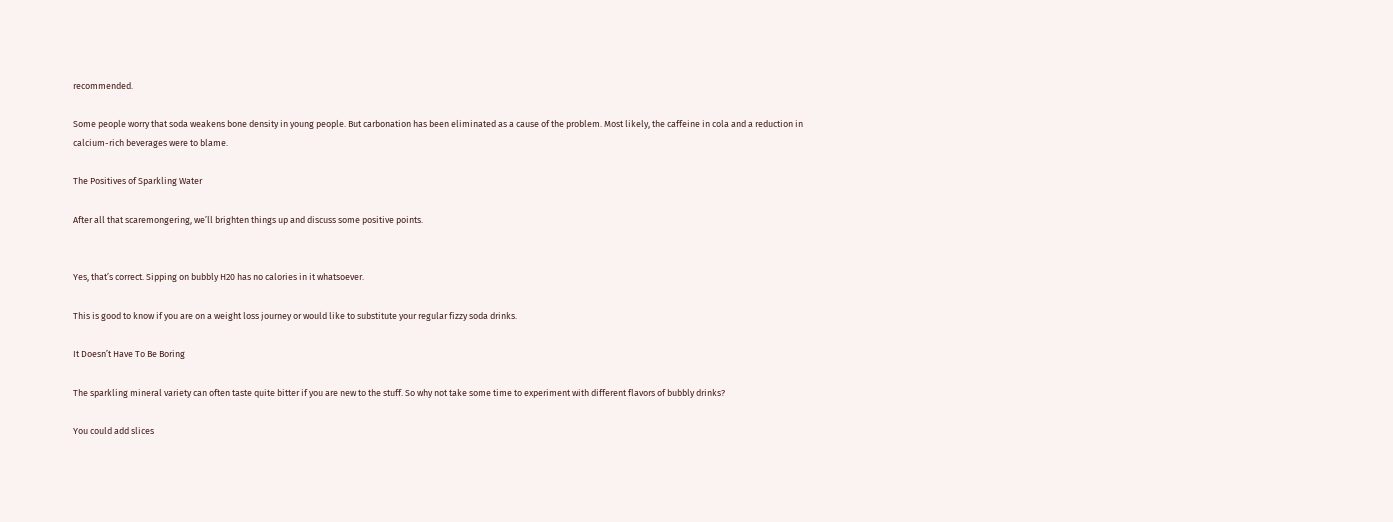recommended.

Some people worry that soda weakens bone density in young people. But carbonation has been eliminated as a cause of the problem. Most likely, the caffeine in cola and a reduction in calcium-rich beverages were to blame.

The Positives of Sparkling Water

After all that scaremongering, we’ll brighten things up and discuss some positive points.


Yes, that’s correct. Sipping on bubbly H20 has no calories in it whatsoever.

This is good to know if you are on a weight loss journey or would like to substitute your regular fizzy soda drinks.

It Doesn’t Have To Be Boring

The sparkling mineral variety can often taste quite bitter if you are new to the stuff. So why not take some time to experiment with different flavors of bubbly drinks?

You could add slices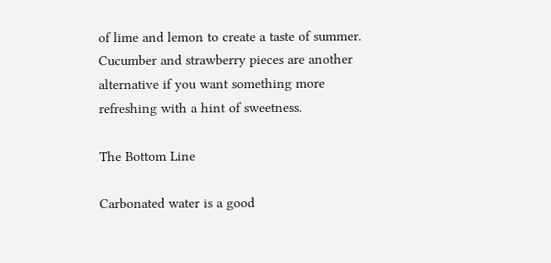of lime and lemon to create a taste of summer. Cucumber and strawberry pieces are another alternative if you want something more refreshing with a hint of sweetness.

The Bottom Line

Carbonated water is a good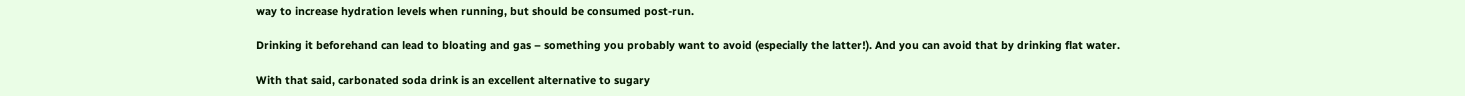way to increase hydration levels when running, but should be consumed post-run.

Drinking it beforehand can lead to bloating and gas – something you probably want to avoid (especially the latter!). And you can avoid that by drinking flat water.

With that said, carbonated soda drink is an excellent alternative to sugary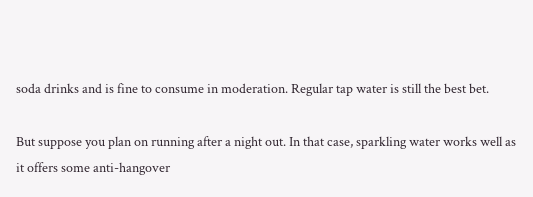soda drinks and is fine to consume in moderation. Regular tap water is still the best bet.

But suppose you plan on running after a night out. In that case, sparkling water works well as it offers some anti-hangover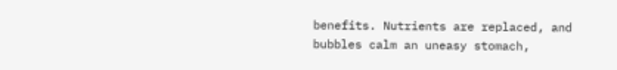benefits. Nutrients are replaced, and bubbles calm an uneasy stomach,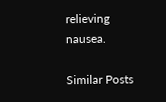relieving nausea.

Similar Posts